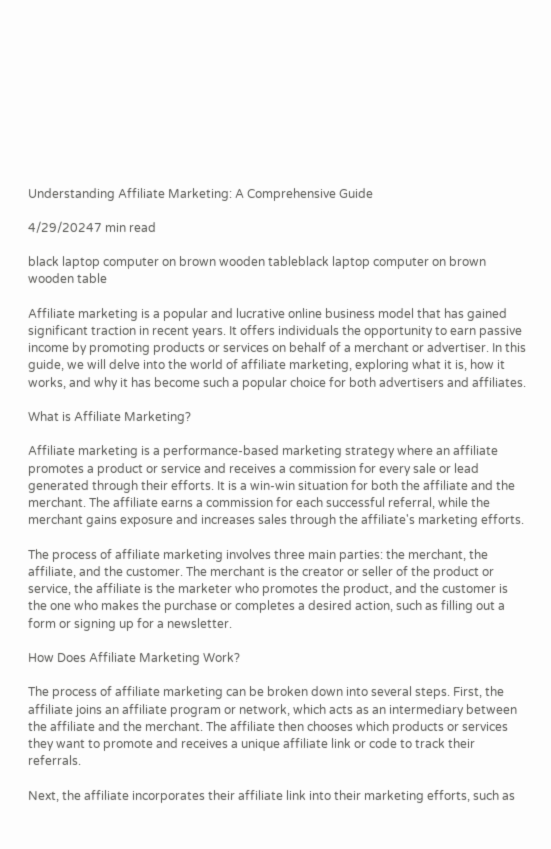Understanding Affiliate Marketing: A Comprehensive Guide

4/29/20247 min read

black laptop computer on brown wooden tableblack laptop computer on brown wooden table

Affiliate marketing is a popular and lucrative online business model that has gained significant traction in recent years. It offers individuals the opportunity to earn passive income by promoting products or services on behalf of a merchant or advertiser. In this guide, we will delve into the world of affiliate marketing, exploring what it is, how it works, and why it has become such a popular choice for both advertisers and affiliates.

What is Affiliate Marketing?

Affiliate marketing is a performance-based marketing strategy where an affiliate promotes a product or service and receives a commission for every sale or lead generated through their efforts. It is a win-win situation for both the affiliate and the merchant. The affiliate earns a commission for each successful referral, while the merchant gains exposure and increases sales through the affiliate's marketing efforts.

The process of affiliate marketing involves three main parties: the merchant, the affiliate, and the customer. The merchant is the creator or seller of the product or service, the affiliate is the marketer who promotes the product, and the customer is the one who makes the purchase or completes a desired action, such as filling out a form or signing up for a newsletter.

How Does Affiliate Marketing Work?

The process of affiliate marketing can be broken down into several steps. First, the affiliate joins an affiliate program or network, which acts as an intermediary between the affiliate and the merchant. The affiliate then chooses which products or services they want to promote and receives a unique affiliate link or code to track their referrals.

Next, the affiliate incorporates their affiliate link into their marketing efforts, such as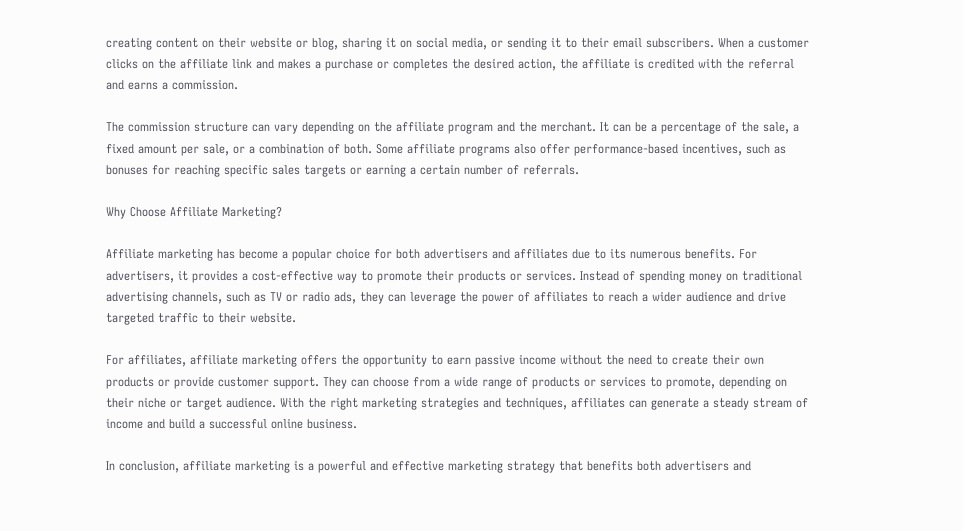creating content on their website or blog, sharing it on social media, or sending it to their email subscribers. When a customer clicks on the affiliate link and makes a purchase or completes the desired action, the affiliate is credited with the referral and earns a commission.

The commission structure can vary depending on the affiliate program and the merchant. It can be a percentage of the sale, a fixed amount per sale, or a combination of both. Some affiliate programs also offer performance-based incentives, such as bonuses for reaching specific sales targets or earning a certain number of referrals.

Why Choose Affiliate Marketing?

Affiliate marketing has become a popular choice for both advertisers and affiliates due to its numerous benefits. For advertisers, it provides a cost-effective way to promote their products or services. Instead of spending money on traditional advertising channels, such as TV or radio ads, they can leverage the power of affiliates to reach a wider audience and drive targeted traffic to their website.

For affiliates, affiliate marketing offers the opportunity to earn passive income without the need to create their own products or provide customer support. They can choose from a wide range of products or services to promote, depending on their niche or target audience. With the right marketing strategies and techniques, affiliates can generate a steady stream of income and build a successful online business.

In conclusion, affiliate marketing is a powerful and effective marketing strategy that benefits both advertisers and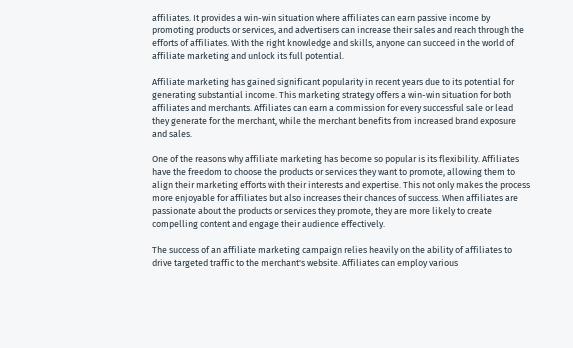affiliates. It provides a win-win situation where affiliates can earn passive income by promoting products or services, and advertisers can increase their sales and reach through the efforts of affiliates. With the right knowledge and skills, anyone can succeed in the world of affiliate marketing and unlock its full potential.

Affiliate marketing has gained significant popularity in recent years due to its potential for generating substantial income. This marketing strategy offers a win-win situation for both affiliates and merchants. Affiliates can earn a commission for every successful sale or lead they generate for the merchant, while the merchant benefits from increased brand exposure and sales.

One of the reasons why affiliate marketing has become so popular is its flexibility. Affiliates have the freedom to choose the products or services they want to promote, allowing them to align their marketing efforts with their interests and expertise. This not only makes the process more enjoyable for affiliates but also increases their chances of success. When affiliates are passionate about the products or services they promote, they are more likely to create compelling content and engage their audience effectively.

The success of an affiliate marketing campaign relies heavily on the ability of affiliates to drive targeted traffic to the merchant's website. Affiliates can employ various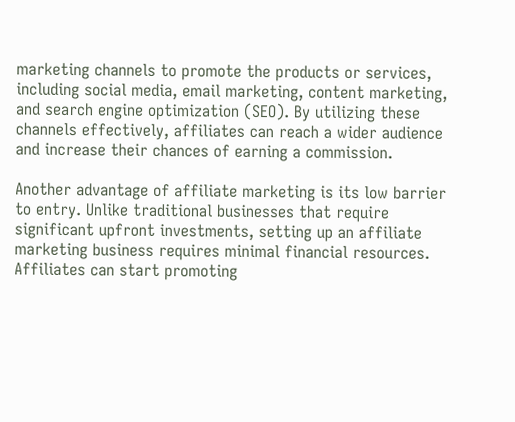marketing channels to promote the products or services, including social media, email marketing, content marketing, and search engine optimization (SEO). By utilizing these channels effectively, affiliates can reach a wider audience and increase their chances of earning a commission.

Another advantage of affiliate marketing is its low barrier to entry. Unlike traditional businesses that require significant upfront investments, setting up an affiliate marketing business requires minimal financial resources. Affiliates can start promoting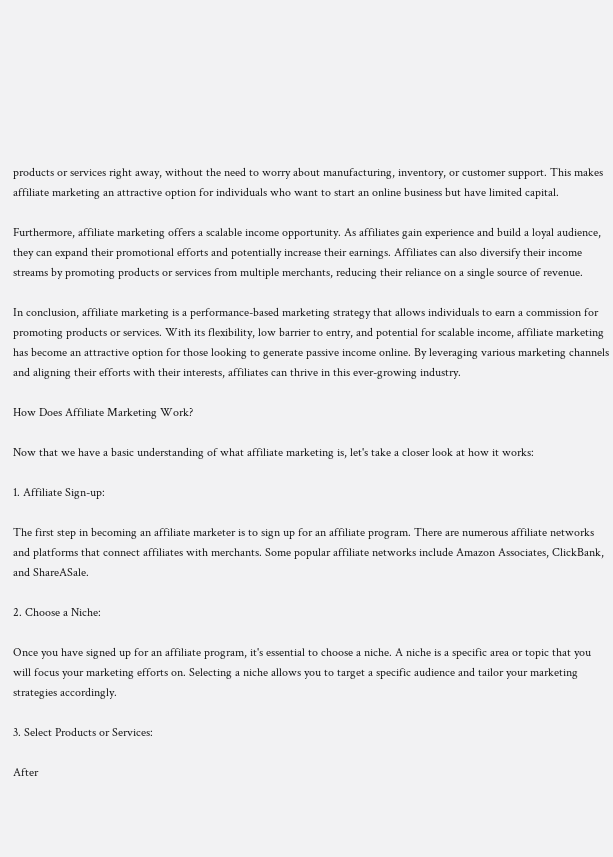products or services right away, without the need to worry about manufacturing, inventory, or customer support. This makes affiliate marketing an attractive option for individuals who want to start an online business but have limited capital.

Furthermore, affiliate marketing offers a scalable income opportunity. As affiliates gain experience and build a loyal audience, they can expand their promotional efforts and potentially increase their earnings. Affiliates can also diversify their income streams by promoting products or services from multiple merchants, reducing their reliance on a single source of revenue.

In conclusion, affiliate marketing is a performance-based marketing strategy that allows individuals to earn a commission for promoting products or services. With its flexibility, low barrier to entry, and potential for scalable income, affiliate marketing has become an attractive option for those looking to generate passive income online. By leveraging various marketing channels and aligning their efforts with their interests, affiliates can thrive in this ever-growing industry.

How Does Affiliate Marketing Work?

Now that we have a basic understanding of what affiliate marketing is, let's take a closer look at how it works:

1. Affiliate Sign-up:

The first step in becoming an affiliate marketer is to sign up for an affiliate program. There are numerous affiliate networks and platforms that connect affiliates with merchants. Some popular affiliate networks include Amazon Associates, ClickBank, and ShareASale.

2. Choose a Niche:

Once you have signed up for an affiliate program, it's essential to choose a niche. A niche is a specific area or topic that you will focus your marketing efforts on. Selecting a niche allows you to target a specific audience and tailor your marketing strategies accordingly.

3. Select Products or Services:

After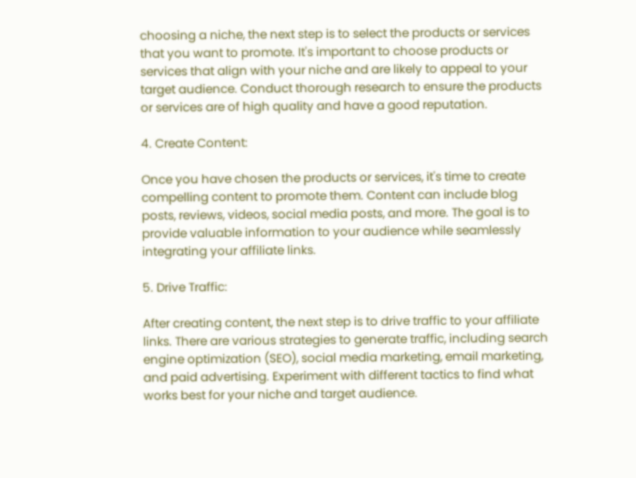choosing a niche, the next step is to select the products or services that you want to promote. It's important to choose products or services that align with your niche and are likely to appeal to your target audience. Conduct thorough research to ensure the products or services are of high quality and have a good reputation.

4. Create Content:

Once you have chosen the products or services, it's time to create compelling content to promote them. Content can include blog posts, reviews, videos, social media posts, and more. The goal is to provide valuable information to your audience while seamlessly integrating your affiliate links.

5. Drive Traffic:

After creating content, the next step is to drive traffic to your affiliate links. There are various strategies to generate traffic, including search engine optimization (SEO), social media marketing, email marketing, and paid advertising. Experiment with different tactics to find what works best for your niche and target audience.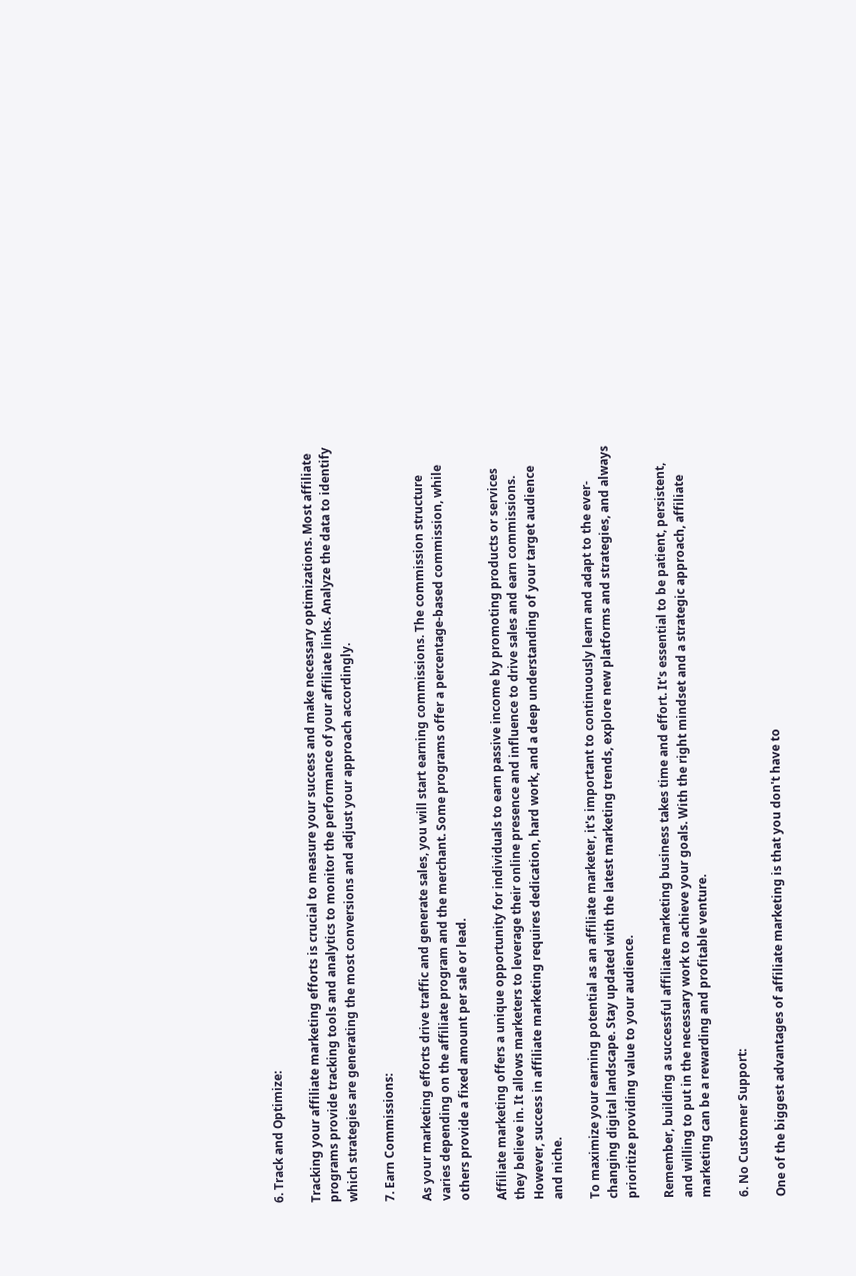6. Track and Optimize:

Tracking your affiliate marketing efforts is crucial to measure your success and make necessary optimizations. Most affiliate programs provide tracking tools and analytics to monitor the performance of your affiliate links. Analyze the data to identify which strategies are generating the most conversions and adjust your approach accordingly.

7. Earn Commissions:

As your marketing efforts drive traffic and generate sales, you will start earning commissions. The commission structure varies depending on the affiliate program and the merchant. Some programs offer a percentage-based commission, while others provide a fixed amount per sale or lead.

Affiliate marketing offers a unique opportunity for individuals to earn passive income by promoting products or services they believe in. It allows marketers to leverage their online presence and influence to drive sales and earn commissions. However, success in affiliate marketing requires dedication, hard work, and a deep understanding of your target audience and niche.

To maximize your earning potential as an affiliate marketer, it's important to continuously learn and adapt to the ever-changing digital landscape. Stay updated with the latest marketing trends, explore new platforms and strategies, and always prioritize providing value to your audience.

Remember, building a successful affiliate marketing business takes time and effort. It's essential to be patient, persistent, and willing to put in the necessary work to achieve your goals. With the right mindset and a strategic approach, affiliate marketing can be a rewarding and profitable venture.

6. No Customer Support:

One of the biggest advantages of affiliate marketing is that you don't have to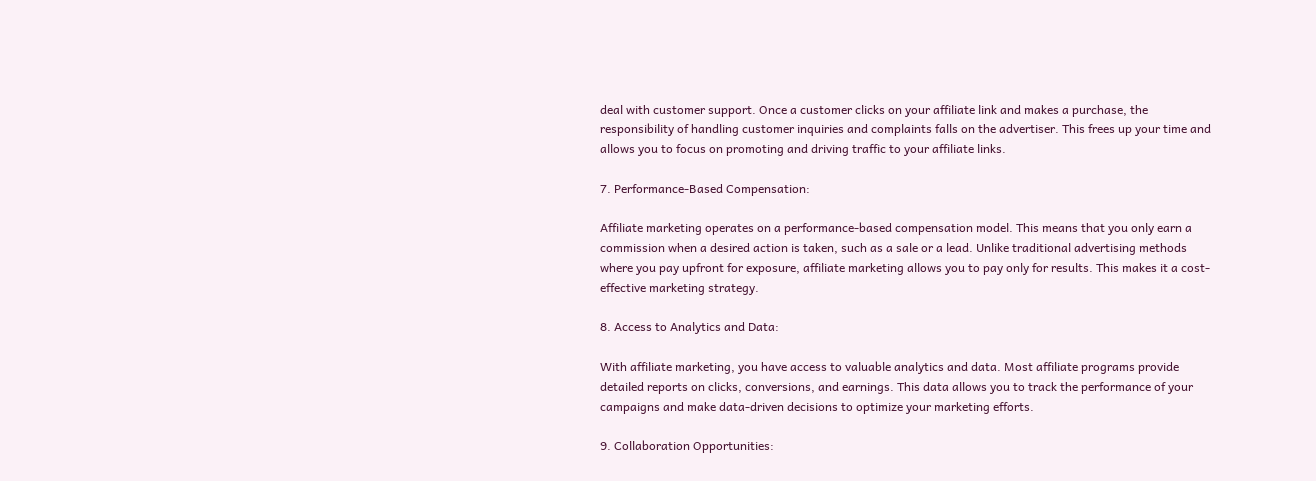deal with customer support. Once a customer clicks on your affiliate link and makes a purchase, the responsibility of handling customer inquiries and complaints falls on the advertiser. This frees up your time and allows you to focus on promoting and driving traffic to your affiliate links.

7. Performance-Based Compensation:

Affiliate marketing operates on a performance-based compensation model. This means that you only earn a commission when a desired action is taken, such as a sale or a lead. Unlike traditional advertising methods where you pay upfront for exposure, affiliate marketing allows you to pay only for results. This makes it a cost-effective marketing strategy.

8. Access to Analytics and Data:

With affiliate marketing, you have access to valuable analytics and data. Most affiliate programs provide detailed reports on clicks, conversions, and earnings. This data allows you to track the performance of your campaigns and make data-driven decisions to optimize your marketing efforts.

9. Collaboration Opportunities: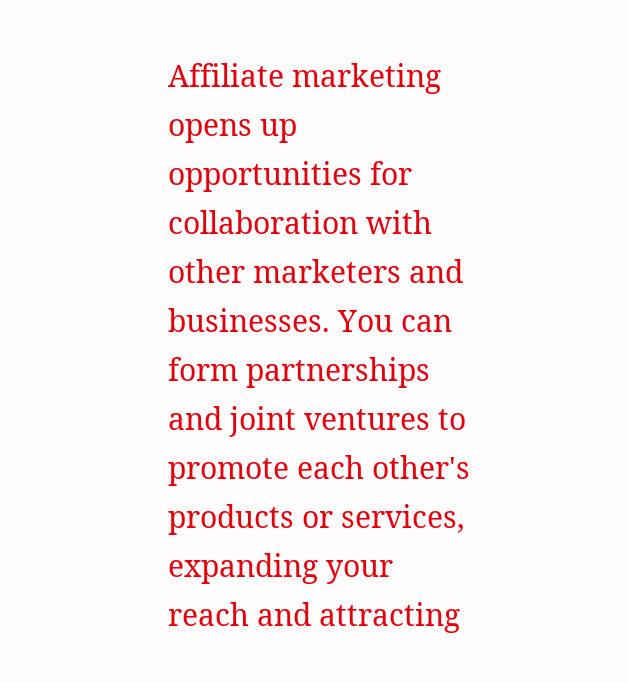Affiliate marketing opens up opportunities for collaboration with other marketers and businesses. You can form partnerships and joint ventures to promote each other's products or services, expanding your reach and attracting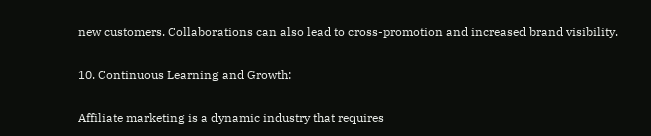new customers. Collaborations can also lead to cross-promotion and increased brand visibility.

10. Continuous Learning and Growth:

Affiliate marketing is a dynamic industry that requires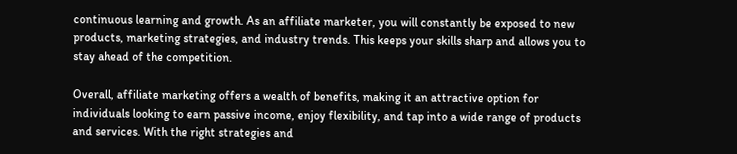continuous learning and growth. As an affiliate marketer, you will constantly be exposed to new products, marketing strategies, and industry trends. This keeps your skills sharp and allows you to stay ahead of the competition.

Overall, affiliate marketing offers a wealth of benefits, making it an attractive option for individuals looking to earn passive income, enjoy flexibility, and tap into a wide range of products and services. With the right strategies and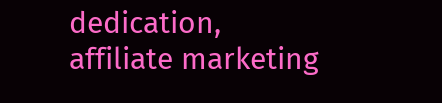dedication, affiliate marketing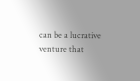can be a lucrative venture that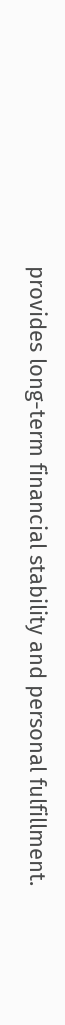provides long-term financial stability and personal fulfillment.